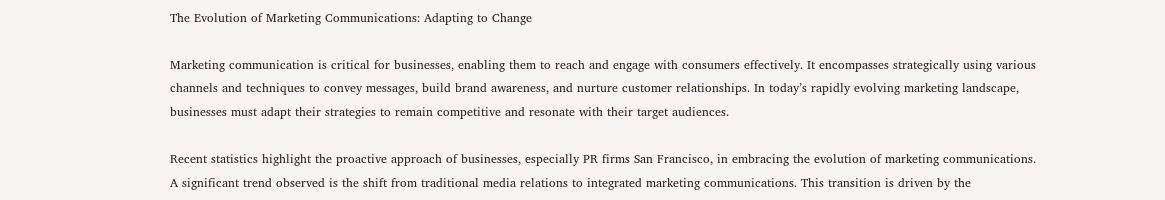The Evolution of Marketing Communications: Adapting to Change

Marketing communication is critical for businesses, enabling them to reach and engage with consumers effectively. It encompasses strategically using various channels and techniques to convey messages, build brand awareness, and nurture customer relationships. In today’s rapidly evolving marketing landscape, businesses must adapt their strategies to remain competitive and resonate with their target audiences.

Recent statistics highlight the proactive approach of businesses, especially PR firms San Francisco, in embracing the evolution of marketing communications. A significant trend observed is the shift from traditional media relations to integrated marketing communications. This transition is driven by the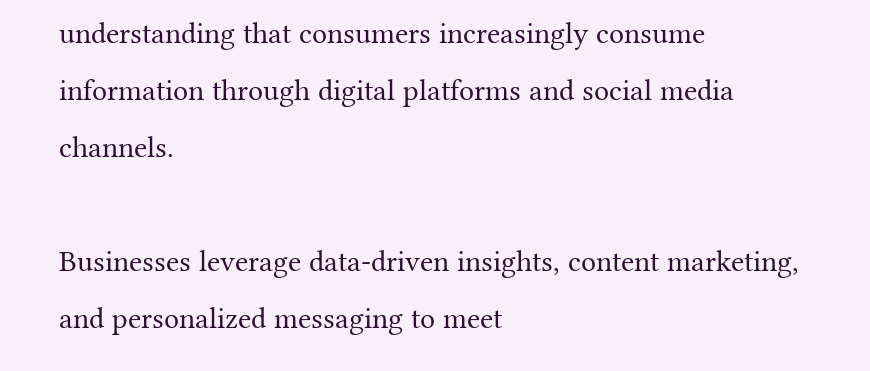understanding that consumers increasingly consume information through digital platforms and social media channels.

Businesses leverage data-driven insights, content marketing, and personalized messaging to meet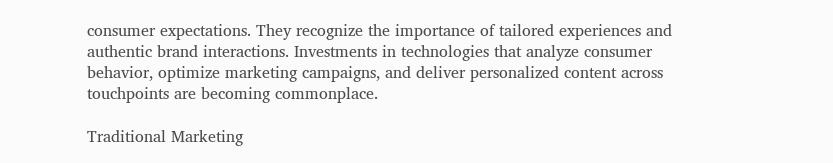consumer expectations. They recognize the importance of tailored experiences and authentic brand interactions. Investments in technologies that analyze consumer behavior, optimize marketing campaigns, and deliver personalized content across touchpoints are becoming commonplace.

Traditional Marketing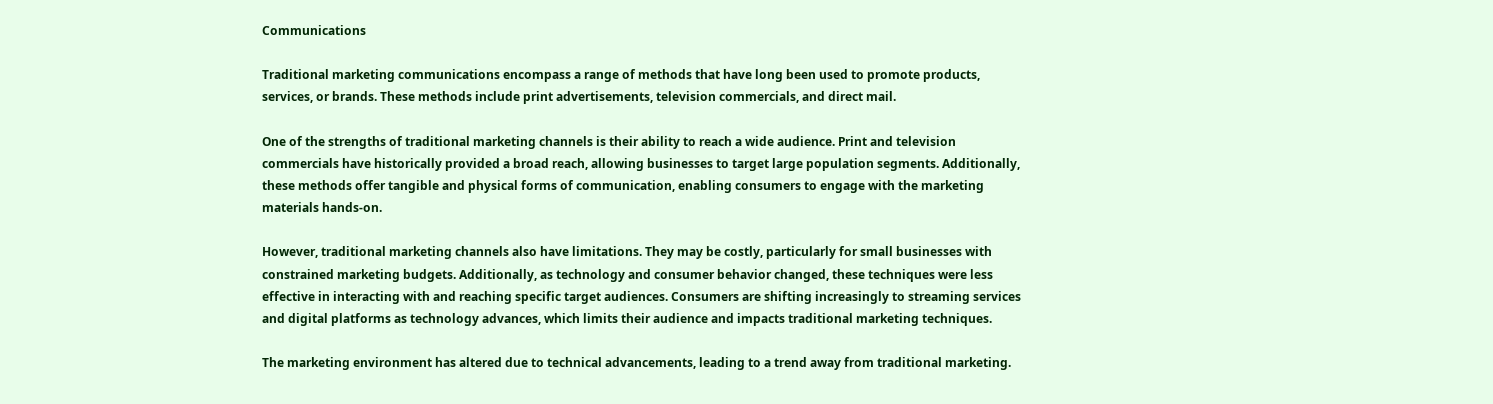Communications

Traditional marketing communications encompass a range of methods that have long been used to promote products, services, or brands. These methods include print advertisements, television commercials, and direct mail.

One of the strengths of traditional marketing channels is their ability to reach a wide audience. Print and television commercials have historically provided a broad reach, allowing businesses to target large population segments. Additionally, these methods offer tangible and physical forms of communication, enabling consumers to engage with the marketing materials hands-on.

However, traditional marketing channels also have limitations. They may be costly, particularly for small businesses with constrained marketing budgets. Additionally, as technology and consumer behavior changed, these techniques were less effective in interacting with and reaching specific target audiences. Consumers are shifting increasingly to streaming services and digital platforms as technology advances, which limits their audience and impacts traditional marketing techniques.

The marketing environment has altered due to technical advancements, leading to a trend away from traditional marketing.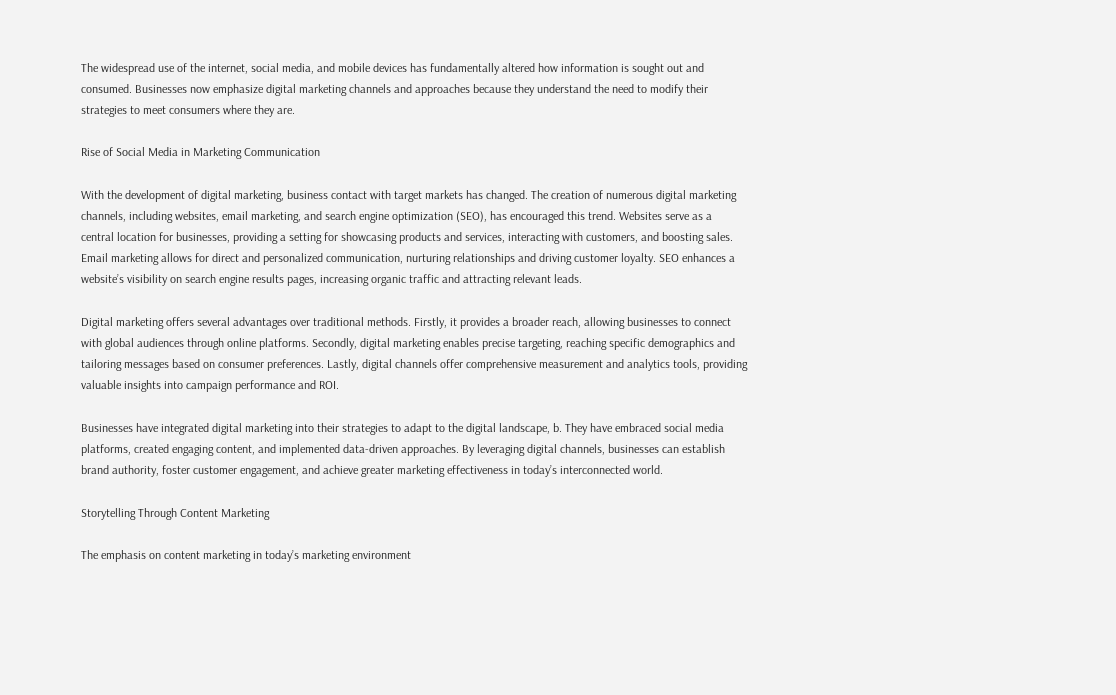The widespread use of the internet, social media, and mobile devices has fundamentally altered how information is sought out and consumed. Businesses now emphasize digital marketing channels and approaches because they understand the need to modify their strategies to meet consumers where they are.

Rise of Social Media in Marketing Communication

With the development of digital marketing, business contact with target markets has changed. The creation of numerous digital marketing channels, including websites, email marketing, and search engine optimization (SEO), has encouraged this trend. Websites serve as a central location for businesses, providing a setting for showcasing products and services, interacting with customers, and boosting sales. Email marketing allows for direct and personalized communication, nurturing relationships and driving customer loyalty. SEO enhances a website’s visibility on search engine results pages, increasing organic traffic and attracting relevant leads.

Digital marketing offers several advantages over traditional methods. Firstly, it provides a broader reach, allowing businesses to connect with global audiences through online platforms. Secondly, digital marketing enables precise targeting, reaching specific demographics and tailoring messages based on consumer preferences. Lastly, digital channels offer comprehensive measurement and analytics tools, providing valuable insights into campaign performance and ROI.

Businesses have integrated digital marketing into their strategies to adapt to the digital landscape, b. They have embraced social media platforms, created engaging content, and implemented data-driven approaches. By leveraging digital channels, businesses can establish brand authority, foster customer engagement, and achieve greater marketing effectiveness in today’s interconnected world.

Storytelling Through Content Marketing

The emphasis on content marketing in today’s marketing environment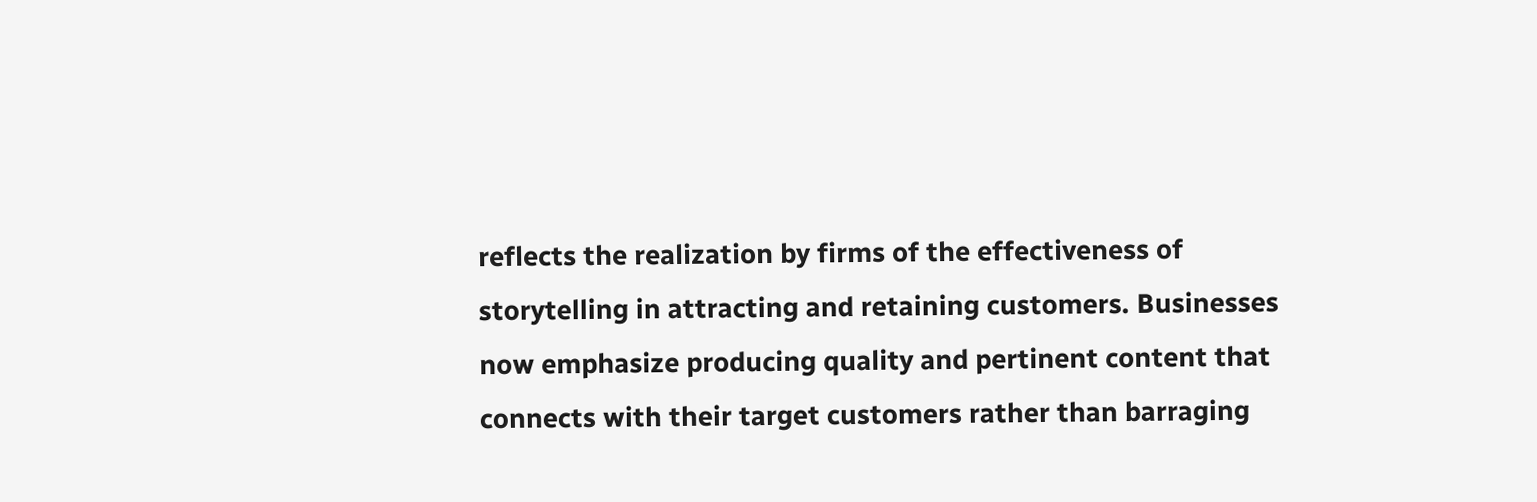reflects the realization by firms of the effectiveness of storytelling in attracting and retaining customers. Businesses now emphasize producing quality and pertinent content that connects with their target customers rather than barraging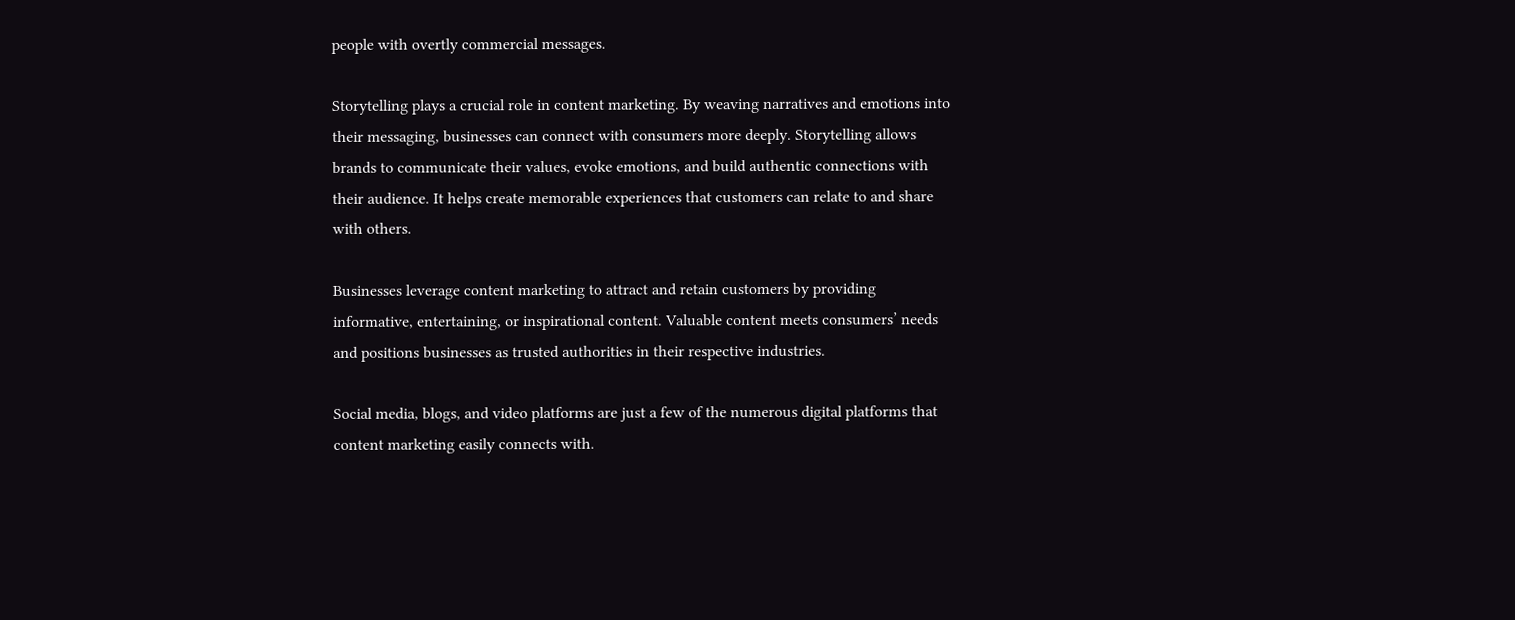people with overtly commercial messages.

Storytelling plays a crucial role in content marketing. By weaving narratives and emotions into their messaging, businesses can connect with consumers more deeply. Storytelling allows brands to communicate their values, evoke emotions, and build authentic connections with their audience. It helps create memorable experiences that customers can relate to and share with others.

Businesses leverage content marketing to attract and retain customers by providing informative, entertaining, or inspirational content. Valuable content meets consumers’ needs and positions businesses as trusted authorities in their respective industries.

Social media, blogs, and video platforms are just a few of the numerous digital platforms that content marketing easily connects with.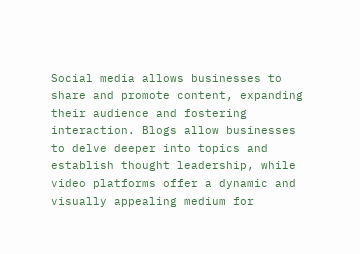Social media allows businesses to share and promote content, expanding their audience and fostering interaction. Blogs allow businesses to delve deeper into topics and establish thought leadership, while video platforms offer a dynamic and visually appealing medium for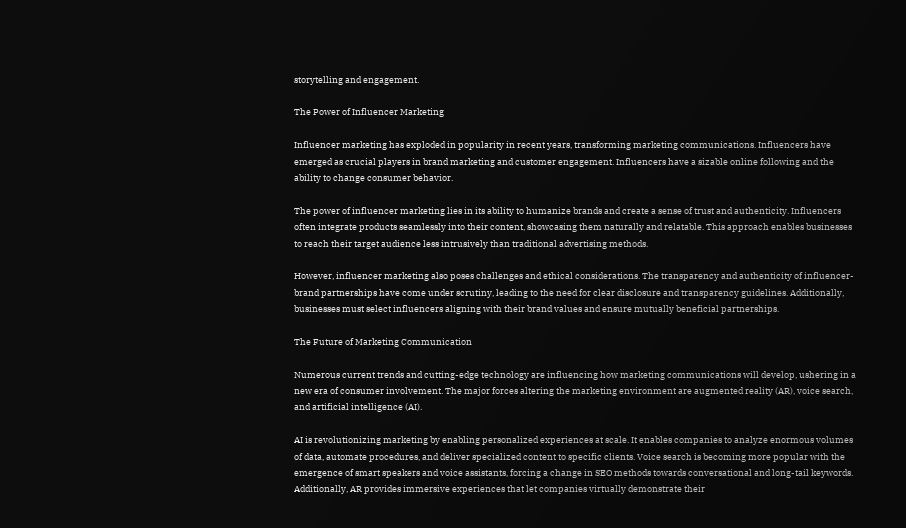storytelling and engagement.

The Power of Influencer Marketing

Influencer marketing has exploded in popularity in recent years, transforming marketing communications. Influencers have emerged as crucial players in brand marketing and customer engagement. Influencers have a sizable online following and the ability to change consumer behavior.

The power of influencer marketing lies in its ability to humanize brands and create a sense of trust and authenticity. Influencers often integrate products seamlessly into their content, showcasing them naturally and relatable. This approach enables businesses to reach their target audience less intrusively than traditional advertising methods.

However, influencer marketing also poses challenges and ethical considerations. The transparency and authenticity of influencer-brand partnerships have come under scrutiny, leading to the need for clear disclosure and transparency guidelines. Additionally, businesses must select influencers aligning with their brand values and ensure mutually beneficial partnerships.

The Future of Marketing Communication

Numerous current trends and cutting-edge technology are influencing how marketing communications will develop, ushering in a new era of consumer involvement. The major forces altering the marketing environment are augmented reality (AR), voice search, and artificial intelligence (AI).

AI is revolutionizing marketing by enabling personalized experiences at scale. It enables companies to analyze enormous volumes of data, automate procedures, and deliver specialized content to specific clients. Voice search is becoming more popular with the emergence of smart speakers and voice assistants, forcing a change in SEO methods towards conversational and long-tail keywords. Additionally, AR provides immersive experiences that let companies virtually demonstrate their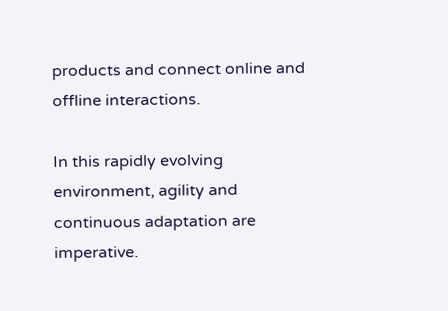products and connect online and offline interactions.

In this rapidly evolving environment, agility and continuous adaptation are imperative.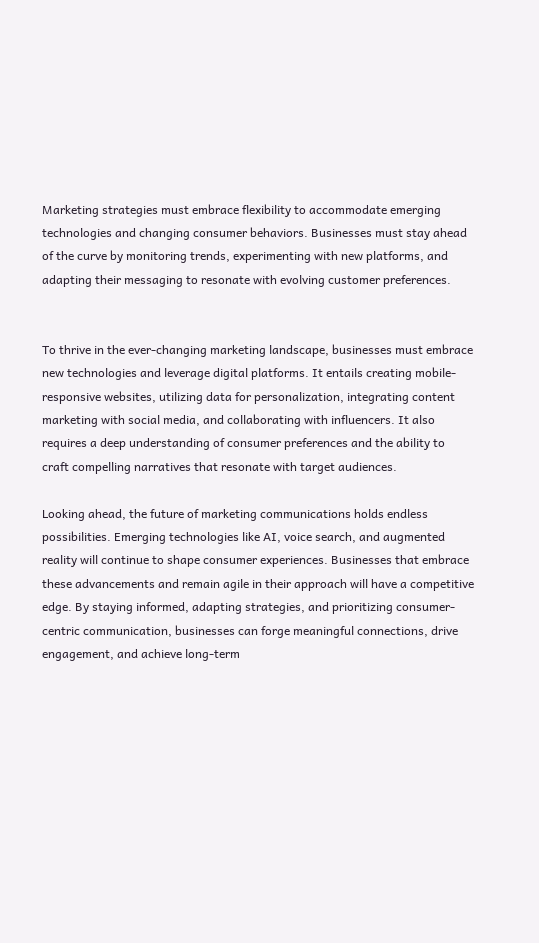Marketing strategies must embrace flexibility to accommodate emerging technologies and changing consumer behaviors. Businesses must stay ahead of the curve by monitoring trends, experimenting with new platforms, and adapting their messaging to resonate with evolving customer preferences.


To thrive in the ever-changing marketing landscape, businesses must embrace new technologies and leverage digital platforms. It entails creating mobile-responsive websites, utilizing data for personalization, integrating content marketing with social media, and collaborating with influencers. It also requires a deep understanding of consumer preferences and the ability to craft compelling narratives that resonate with target audiences.

Looking ahead, the future of marketing communications holds endless possibilities. Emerging technologies like AI, voice search, and augmented reality will continue to shape consumer experiences. Businesses that embrace these advancements and remain agile in their approach will have a competitive edge. By staying informed, adapting strategies, and prioritizing consumer-centric communication, businesses can forge meaningful connections, drive engagement, and achieve long-term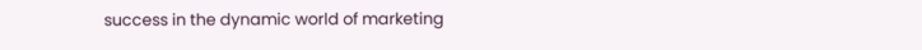success in the dynamic world of marketing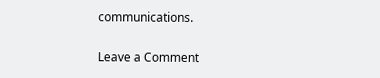communications.

Leave a Comment